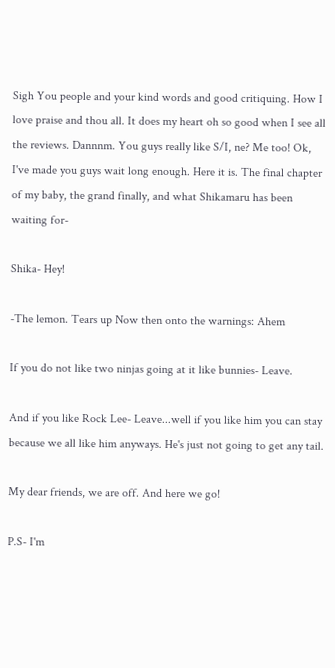Sigh You people and your kind words and good critiquing. How I love praise and thou all. It does my heart oh so good when I see all the reviews. Dannnm. You guys really like S/I, ne? Me too! Ok, I've made you guys wait long enough. Here it is. The final chapter of my baby, the grand finally, and what Shikamaru has been waiting for-

Shika- Hey!

-The lemon. Tears up Now then onto the warnings: Ahem

If you do not like two ninjas going at it like bunnies- Leave.

And if you like Rock Lee- Leave...well if you like him you can stay because we all like him anyways. He's just not going to get any tail.

My dear friends, we are off. And here we go!

P.S- I'm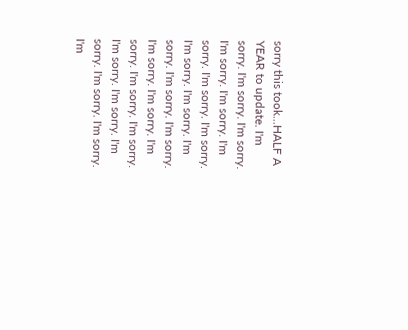sorry this took...HALF A YEAR to update. I'm sorry. I'm sorry. I'm sorry. I'm sorry. I'm sorry. I'm sorry. I'm sorry. I'm sorry. I'm sorry. I'm sorry. I'm sorry. I'm sorry. I'm sorry. I'm sorry. I'm sorry. I'm sorry. I'm sorry. I'm sorry. I'm sorry. I'm sorry. I'm sorry. I'm sorry. I'm sorry. I'm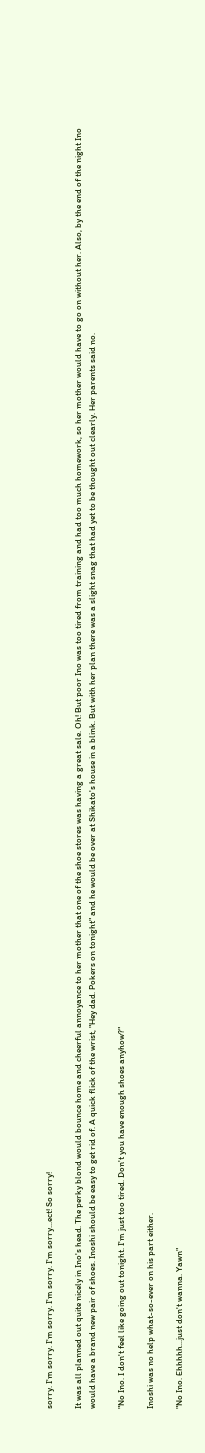sorry. I'm sorry. I'm sorry. I'm sorry. I'm sorry...ect! So sorry!

It was all planned out quite nicely in Ino's head. The perky blond would bounce home and cheerful annoyance to her mother that one of the shoe stores was having a great sale. Oh! But poor Ino was too tired from training and had too much homework, so her mother would have to go on without her. Also, by the end of the night Ino would have a brand new pair of shoes. Inoshi should be easy to get rid of. A quick flick of the wrist, "Hey dad. Pokers on tonight" and he would be over at Shikato's house in a blink. But with her plan there was a slight snag that had yet to be thought out clearly. Her parents said no.

"No Ino. I don't feel like going out tonight. I'm just too tired. Don't you have enough shoes anyhow?"

Inoshi was no help what-so-ever on his part either.

"No Ino. Ehhhhh...just don't wanna. Yawn"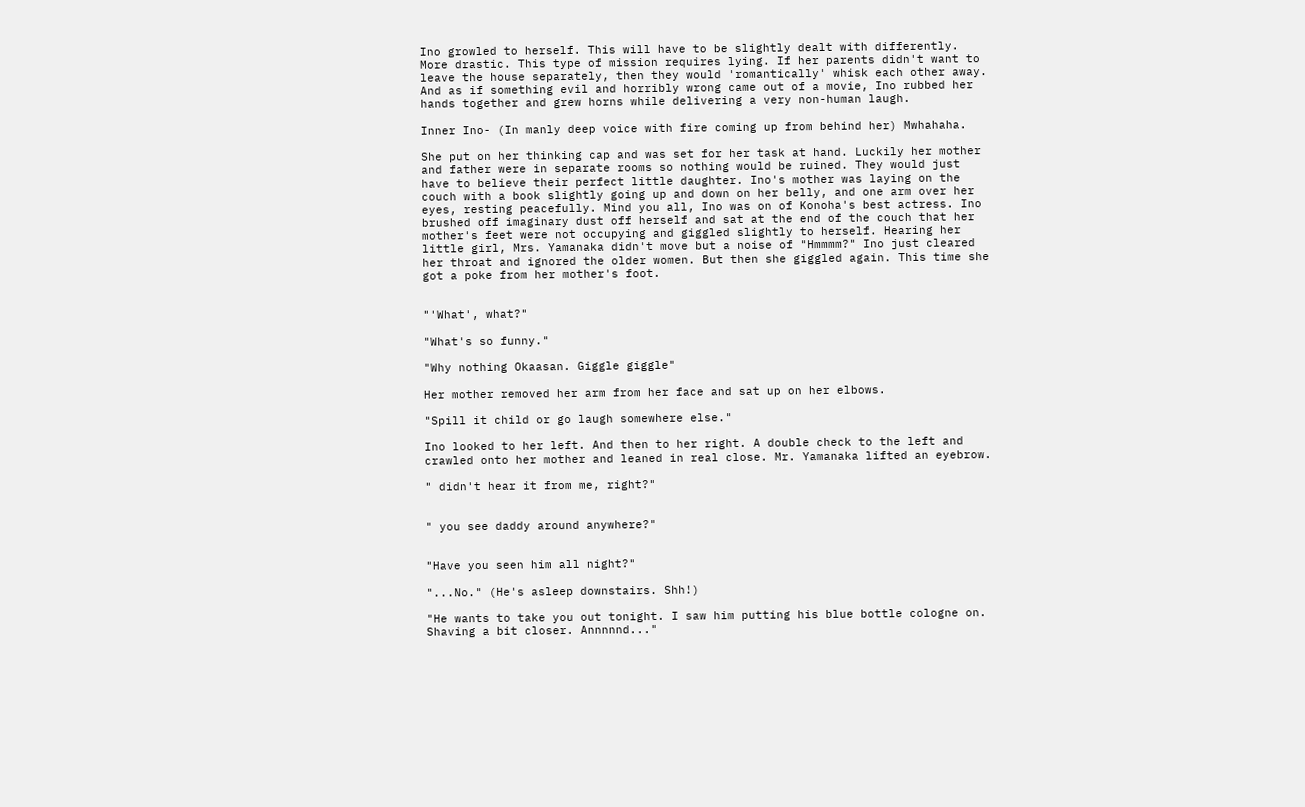Ino growled to herself. This will have to be slightly dealt with differently. More drastic. This type of mission requires lying. If her parents didn't want to leave the house separately, then they would 'romantically' whisk each other away. And as if something evil and horribly wrong came out of a movie, Ino rubbed her hands together and grew horns while delivering a very non-human laugh.

Inner Ino- (In manly deep voice with fire coming up from behind her) Mwhahaha.

She put on her thinking cap and was set for her task at hand. Luckily her mother and father were in separate rooms so nothing would be ruined. They would just have to believe their perfect little daughter. Ino's mother was laying on the couch with a book slightly going up and down on her belly, and one arm over her eyes, resting peacefully. Mind you all, Ino was on of Konoha's best actress. Ino brushed off imaginary dust off herself and sat at the end of the couch that her mother's feet were not occupying and giggled slightly to herself. Hearing her little girl, Mrs. Yamanaka didn't move but a noise of "Hmmmm?" Ino just cleared her throat and ignored the older women. But then she giggled again. This time she got a poke from her mother's foot.


"'What', what?"

"What's so funny."

"Why nothing Okaasan. Giggle giggle"

Her mother removed her arm from her face and sat up on her elbows.

"Spill it child or go laugh somewhere else."

Ino looked to her left. And then to her right. A double check to the left and crawled onto her mother and leaned in real close. Mr. Yamanaka lifted an eyebrow.

" didn't hear it from me, right?"


" you see daddy around anywhere?"


"Have you seen him all night?"

"...No." (He's asleep downstairs. Shh!)

"He wants to take you out tonight. I saw him putting his blue bottle cologne on. Shaving a bit closer. Annnnnd..."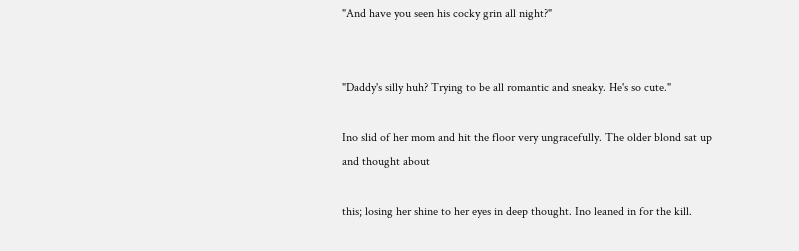"And have you seen his cocky grin all night?"


"Daddy's silly huh? Trying to be all romantic and sneaky. He's so cute."

Ino slid of her mom and hit the floor very ungracefully. The older blond sat up and thought about

this; losing her shine to her eyes in deep thought. Ino leaned in for the kill.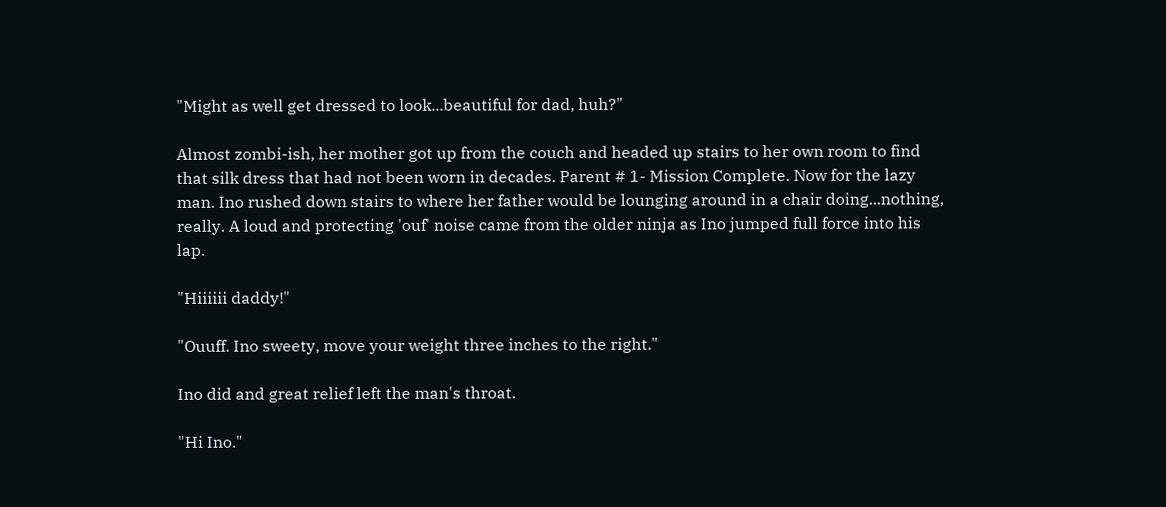"Might as well get dressed to look...beautiful for dad, huh?"

Almost zombi-ish, her mother got up from the couch and headed up stairs to her own room to find that silk dress that had not been worn in decades. Parent # 1- Mission Complete. Now for the lazy man. Ino rushed down stairs to where her father would be lounging around in a chair doing...nothing, really. A loud and protecting 'ouf' noise came from the older ninja as Ino jumped full force into his lap.

"Hiiiiii daddy!"

"Ouuff. Ino sweety, move your weight three inches to the right."

Ino did and great relief left the man's throat.

"Hi Ino."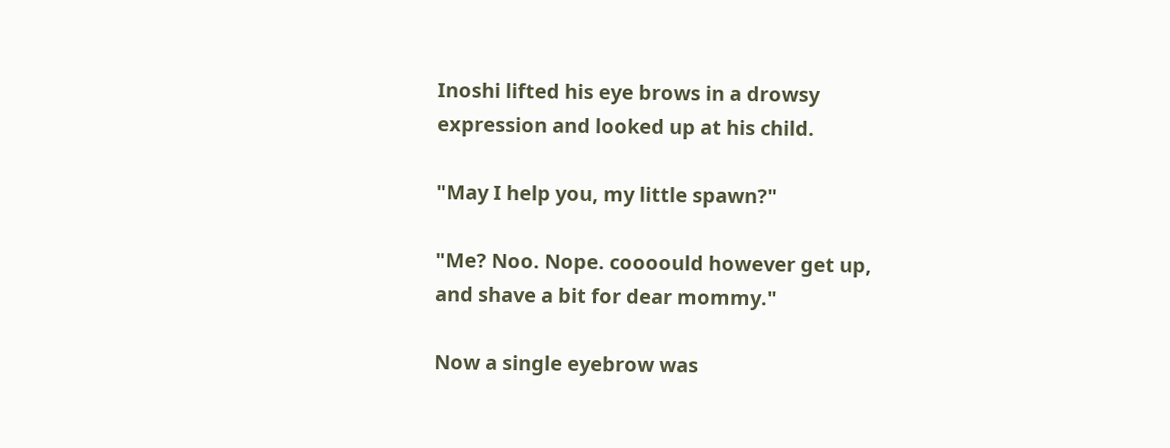Inoshi lifted his eye brows in a drowsy expression and looked up at his child.

"May I help you, my little spawn?"

"Me? Noo. Nope. coooould however get up, and shave a bit for dear mommy."

Now a single eyebrow was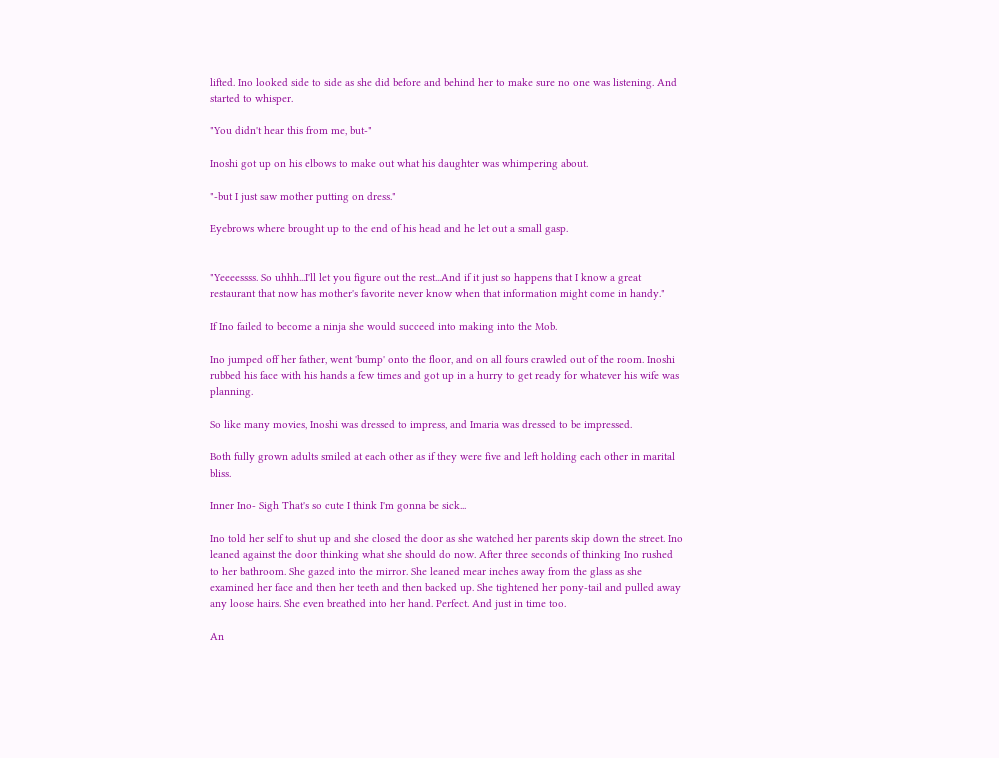lifted. Ino looked side to side as she did before and behind her to make sure no one was listening. And started to whisper.

"You didn't hear this from me, but-"

Inoshi got up on his elbows to make out what his daughter was whimpering about.

"-but I just saw mother putting on dress."

Eyebrows where brought up to the end of his head and he let out a small gasp.


"Yeeeessss. So uhhh...I'll let you figure out the rest...And if it just so happens that I know a great restaurant that now has mother's favorite never know when that information might come in handy."

If Ino failed to become a ninja she would succeed into making into the Mob.

Ino jumped off her father, went 'bump' onto the floor, and on all fours crawled out of the room. Inoshi rubbed his face with his hands a few times and got up in a hurry to get ready for whatever his wife was planning.

So like many movies, Inoshi was dressed to impress, and Imaria was dressed to be impressed.

Both fully grown adults smiled at each other as if they were five and left holding each other in marital bliss.

Inner Ino- Sigh That's so cute I think I'm gonna be sick...

Ino told her self to shut up and she closed the door as she watched her parents skip down the street. Ino leaned against the door thinking what she should do now. After three seconds of thinking Ino rushed to her bathroom. She gazed into the mirror. She leaned mear inches away from the glass as she examined her face and then her teeth and then backed up. She tightened her pony-tail and pulled away any loose hairs. She even breathed into her hand. Perfect. And just in time too.

An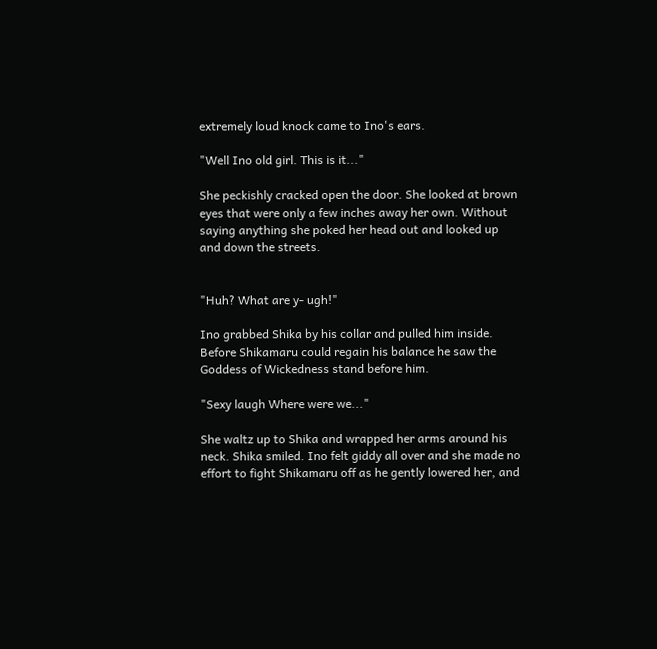extremely loud knock came to Ino's ears.

"Well Ino old girl. This is it..."

She peckishly cracked open the door. She looked at brown eyes that were only a few inches away her own. Without saying anything she poked her head out and looked up and down the streets.


"Huh? What are y- ugh!"

Ino grabbed Shika by his collar and pulled him inside. Before Shikamaru could regain his balance he saw the Goddess of Wickedness stand before him.

"Sexy laugh Where were we..."

She waltz up to Shika and wrapped her arms around his neck. Shika smiled. Ino felt giddy all over and she made no effort to fight Shikamaru off as he gently lowered her, and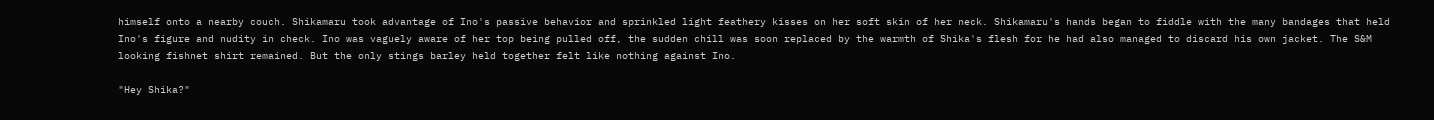himself onto a nearby couch. Shikamaru took advantage of Ino's passive behavior and sprinkled light feathery kisses on her soft skin of her neck. Shikamaru's hands began to fiddle with the many bandages that held Ino's figure and nudity in check. Ino was vaguely aware of her top being pulled off, the sudden chill was soon replaced by the warmth of Shika's flesh for he had also managed to discard his own jacket. The S&M looking fishnet shirt remained. But the only stings barley held together felt like nothing against Ino.

"Hey Shika?"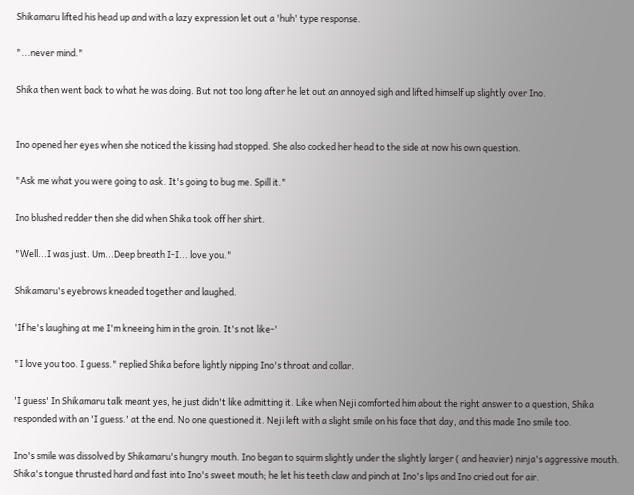Shikamaru lifted his head up and with a lazy expression let out a 'huh' type response.

"...never mind."

Shika then went back to what he was doing. But not too long after he let out an annoyed sigh and lifted himself up slightly over Ino.


Ino opened her eyes when she noticed the kissing had stopped. She also cocked her head to the side at now his own question.

"Ask me what you were going to ask. It's going to bug me. Spill it."

Ino blushed redder then she did when Shika took off her shirt.

"Well...I was just. Um...Deep breath I-I... love you."

Shikamaru's eyebrows kneaded together and laughed.

'If he's laughing at me I'm kneeing him in the groin. It's not like-'

"I love you too. I guess." replied Shika before lightly nipping Ino's throat and collar.

'I guess' In Shikamaru talk meant yes, he just didn't like admitting it. Like when Neji comforted him about the right answer to a question, Shika responded with an 'I guess.' at the end. No one questioned it. Neji left with a slight smile on his face that day, and this made Ino smile too.

Ino's smile was dissolved by Shikamaru's hungry mouth. Ino began to squirm slightly under the slightly larger ( and heavier) ninja's aggressive mouth. Shika's tongue thrusted hard and fast into Ino's sweet mouth; he let his teeth claw and pinch at Ino's lips and Ino cried out for air.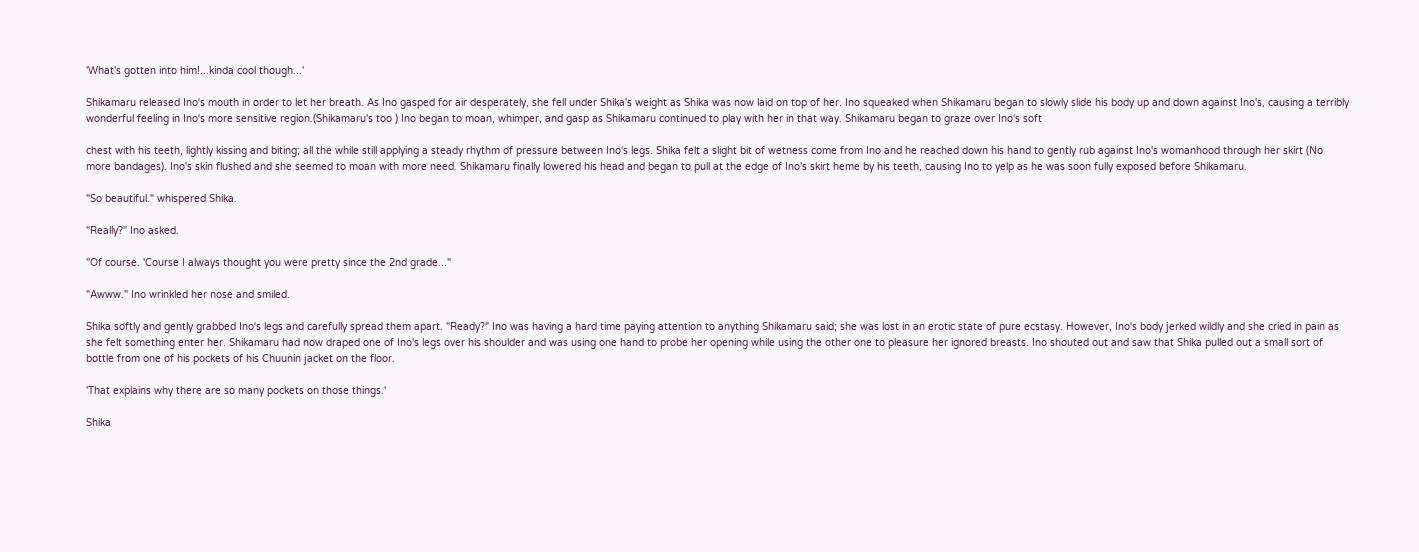'What's gotten into him!...kinda cool though...'

Shikamaru released Ino's mouth in order to let her breath. As Ino gasped for air desperately, she fell under Shika's weight as Shika was now laid on top of her. Ino squeaked when Shikamaru began to slowly slide his body up and down against Ino's, causing a terribly wonderful feeling in Ino's more sensitive region.(Shikamaru's too ) Ino began to moan, whimper, and gasp as Shikamaru continued to play with her in that way. Shikamaru began to graze over Ino's soft

chest with his teeth, lightly kissing and biting; all the while still applying a steady rhythm of pressure between Ino's legs. Shika felt a slight bit of wetness come from Ino and he reached down his hand to gently rub against Ino's womanhood through her skirt (No more bandages). Ino's skin flushed and she seemed to moan with more need. Shikamaru finally lowered his head and began to pull at the edge of Ino's skirt heme by his teeth, causing Ino to yelp as he was soon fully exposed before Shikamaru.

"So beautiful." whispered Shika.

"Really?" Ino asked.

"Of course. 'Course I always thought you were pretty since the 2nd grade..."

"Awww." Ino wrinkled her nose and smiled.

Shika softly and gently grabbed Ino's legs and carefully spread them apart. "Ready?" Ino was having a hard time paying attention to anything Shikamaru said; she was lost in an erotic state of pure ecstasy. However, Ino's body jerked wildly and she cried in pain as she felt something enter her. Shikamaru had now draped one of Ino's legs over his shoulder and was using one hand to probe her opening while using the other one to pleasure her ignored breasts. Ino shouted out and saw that Shika pulled out a small sort of bottle from one of his pockets of his Chuunin jacket on the floor.

'That explains why there are so many pockets on those things.'

Shika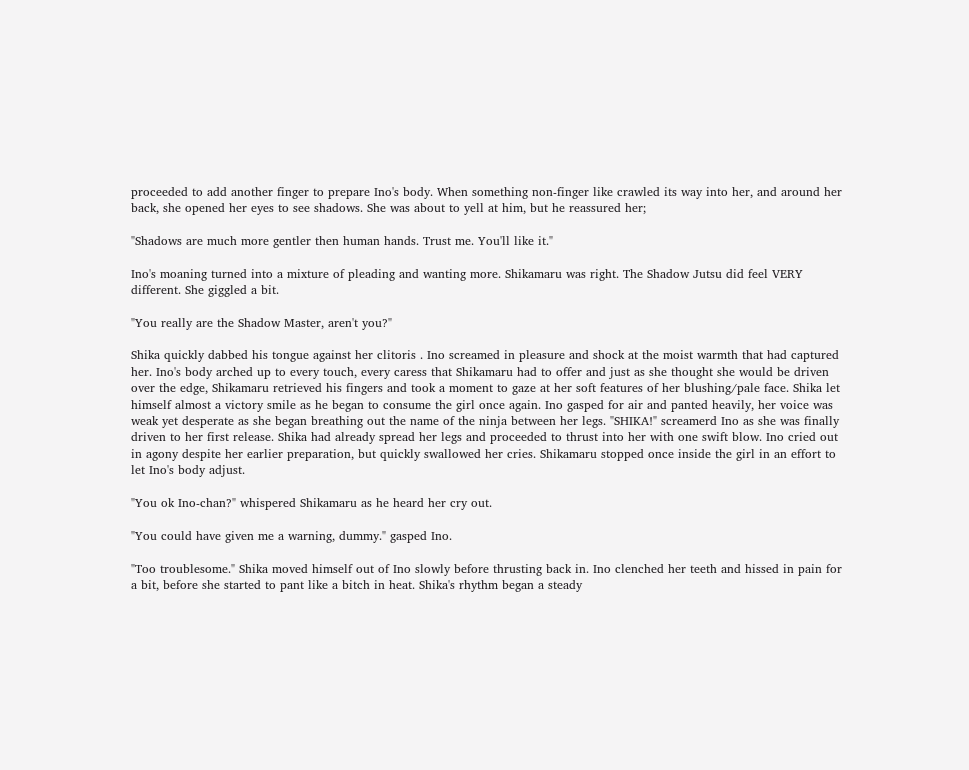proceeded to add another finger to prepare Ino's body. When something non-finger like crawled its way into her, and around her back, she opened her eyes to see shadows. She was about to yell at him, but he reassured her;

"Shadows are much more gentler then human hands. Trust me. You'll like it."

Ino's moaning turned into a mixture of pleading and wanting more. Shikamaru was right. The Shadow Jutsu did feel VERY different. She giggled a bit.

"You really are the Shadow Master, aren't you?"

Shika quickly dabbed his tongue against her clitoris . Ino screamed in pleasure and shock at the moist warmth that had captured her. Ino's body arched up to every touch, every caress that Shikamaru had to offer and just as she thought she would be driven over the edge, Shikamaru retrieved his fingers and took a moment to gaze at her soft features of her blushing/pale face. Shika let himself almost a victory smile as he began to consume the girl once again. Ino gasped for air and panted heavily, her voice was weak yet desperate as she began breathing out the name of the ninja between her legs. "SHIKA!" screamerd Ino as she was finally driven to her first release. Shika had already spread her legs and proceeded to thrust into her with one swift blow. Ino cried out in agony despite her earlier preparation, but quickly swallowed her cries. Shikamaru stopped once inside the girl in an effort to let Ino's body adjust.

"You ok Ino-chan?" whispered Shikamaru as he heard her cry out.

"You could have given me a warning, dummy." gasped Ino.

"Too troublesome." Shika moved himself out of Ino slowly before thrusting back in. Ino clenched her teeth and hissed in pain for a bit, before she started to pant like a bitch in heat. Shika's rhythm began a steady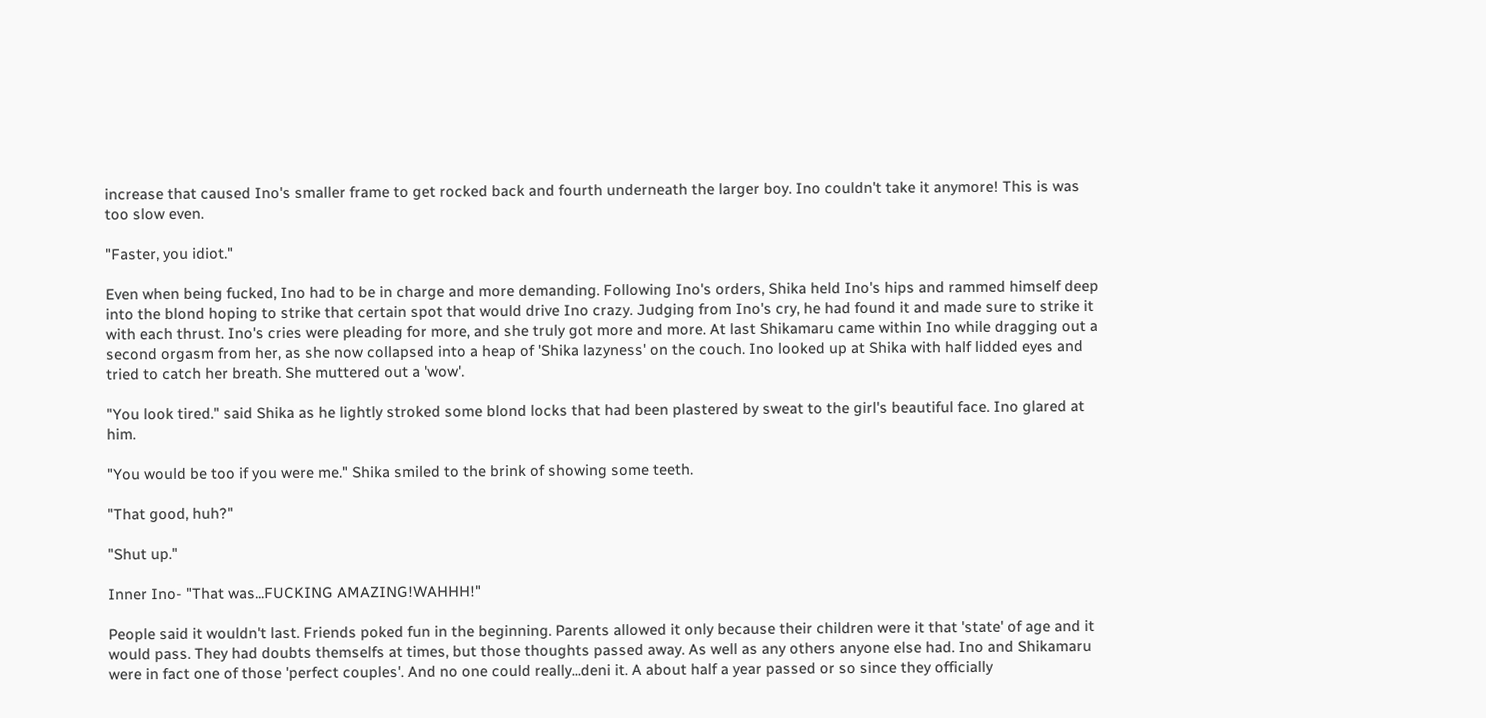increase that caused Ino's smaller frame to get rocked back and fourth underneath the larger boy. Ino couldn't take it anymore! This is was too slow even.

"Faster, you idiot."

Even when being fucked, Ino had to be in charge and more demanding. Following Ino's orders, Shika held Ino's hips and rammed himself deep into the blond hoping to strike that certain spot that would drive Ino crazy. Judging from Ino's cry, he had found it and made sure to strike it with each thrust. Ino's cries were pleading for more, and she truly got more and more. At last Shikamaru came within Ino while dragging out a second orgasm from her, as she now collapsed into a heap of 'Shika lazyness' on the couch. Ino looked up at Shika with half lidded eyes and tried to catch her breath. She muttered out a 'wow'.

"You look tired." said Shika as he lightly stroked some blond locks that had been plastered by sweat to the girl's beautiful face. Ino glared at him.

"You would be too if you were me." Shika smiled to the brink of showing some teeth.

"That good, huh?"

"Shut up."

Inner Ino- "That was...FUCKING AMAZING!WAHHH!"

People said it wouldn't last. Friends poked fun in the beginning. Parents allowed it only because their children were it that 'state' of age and it would pass. They had doubts themselfs at times, but those thoughts passed away. As well as any others anyone else had. Ino and Shikamaru were in fact one of those 'perfect couples'. And no one could really...deni it. A about half a year passed or so since they officially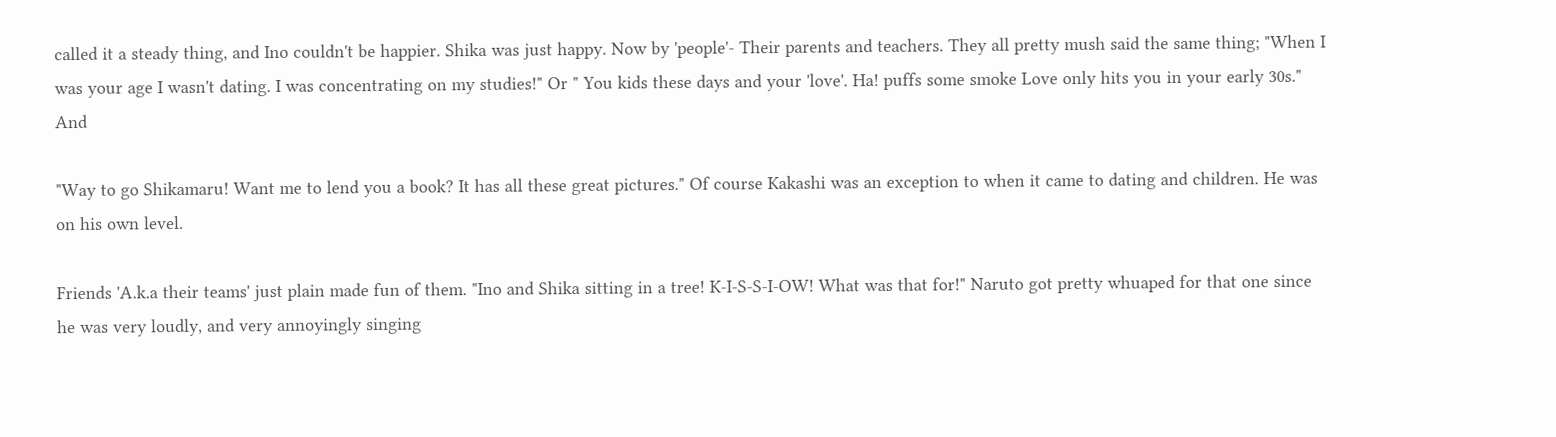called it a steady thing, and Ino couldn't be happier. Shika was just happy. Now by 'people'- Their parents and teachers. They all pretty mush said the same thing; "When I was your age I wasn't dating. I was concentrating on my studies!" Or " You kids these days and your 'love'. Ha! puffs some smoke Love only hits you in your early 30s." And

"Way to go Shikamaru! Want me to lend you a book? It has all these great pictures." Of course Kakashi was an exception to when it came to dating and children. He was on his own level.

Friends 'A.k.a their teams' just plain made fun of them. "Ino and Shika sitting in a tree! K-I-S-S-I-OW! What was that for!" Naruto got pretty whuaped for that one since he was very loudly, and very annoyingly singing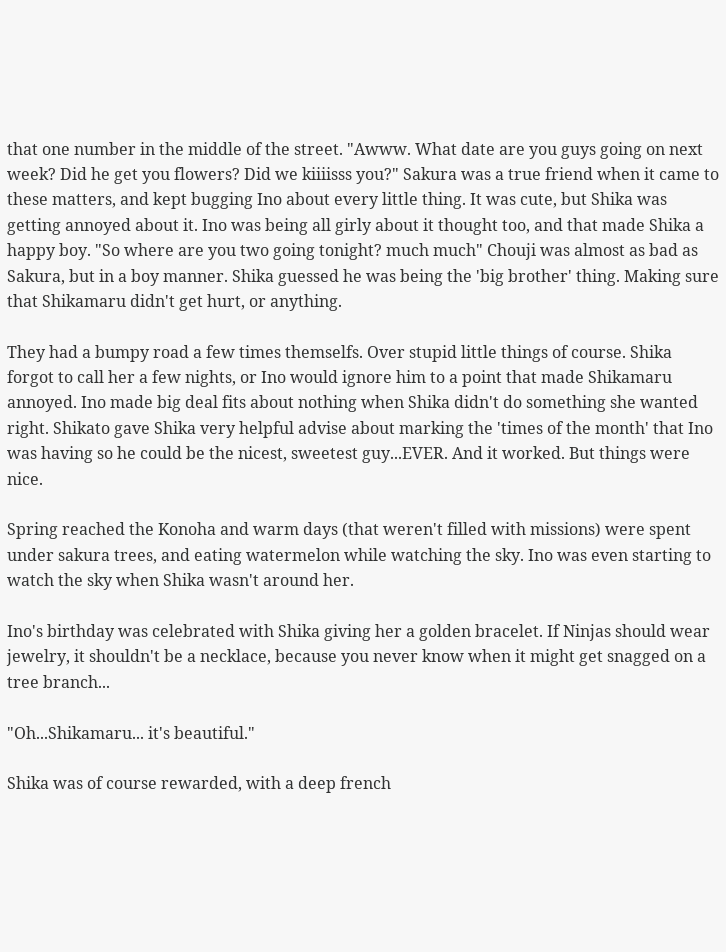that one number in the middle of the street. "Awww. What date are you guys going on next week? Did he get you flowers? Did we kiiiisss you?" Sakura was a true friend when it came to these matters, and kept bugging Ino about every little thing. It was cute, but Shika was getting annoyed about it. Ino was being all girly about it thought too, and that made Shika a happy boy. "So where are you two going tonight? much much" Chouji was almost as bad as Sakura, but in a boy manner. Shika guessed he was being the 'big brother' thing. Making sure that Shikamaru didn't get hurt, or anything.

They had a bumpy road a few times themselfs. Over stupid little things of course. Shika forgot to call her a few nights, or Ino would ignore him to a point that made Shikamaru annoyed. Ino made big deal fits about nothing when Shika didn't do something she wanted right. Shikato gave Shika very helpful advise about marking the 'times of the month' that Ino was having so he could be the nicest, sweetest guy...EVER. And it worked. But things were nice.

Spring reached the Konoha and warm days (that weren't filled with missions) were spent under sakura trees, and eating watermelon while watching the sky. Ino was even starting to watch the sky when Shika wasn't around her.

Ino's birthday was celebrated with Shika giving her a golden bracelet. If Ninjas should wear jewelry, it shouldn't be a necklace, because you never know when it might get snagged on a tree branch...

"Oh...Shikamaru... it's beautiful."

Shika was of course rewarded, with a deep french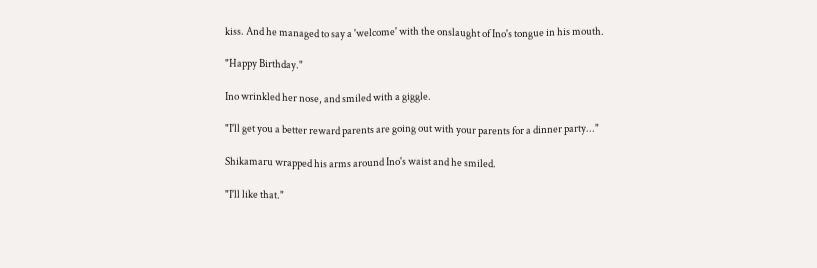kiss. And he managed to say a 'welcome' with the onslaught of Ino's tongue in his mouth.

"Happy Birthday."

Ino wrinkled her nose, and smiled with a giggle.

"I'll get you a better reward parents are going out with your parents for a dinner party..."

Shikamaru wrapped his arms around Ino's waist and he smiled.

"I'll like that."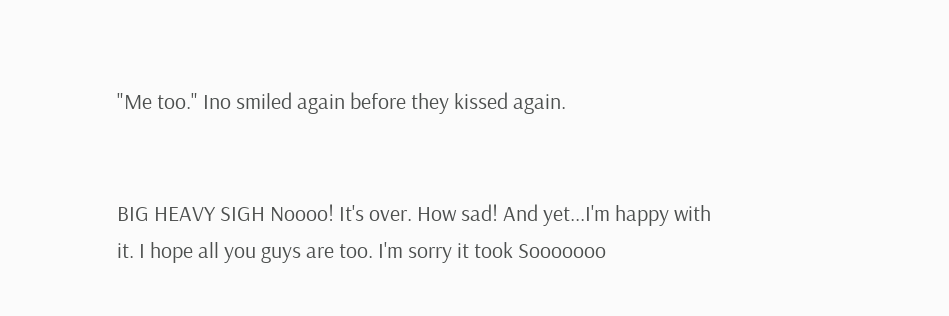"Me too." Ino smiled again before they kissed again.


BIG HEAVY SIGH Noooo! It's over. How sad! And yet...I'm happy with it. I hope all you guys are too. I'm sorry it took Sooooooo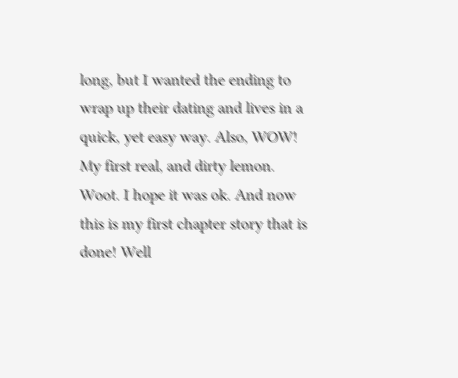long, but I wanted the ending to wrap up their dating and lives in a quick, yet easy way. Also, WOW! My first real, and dirty lemon. Woot. I hope it was ok. And now this is my first chapter story that is done! Well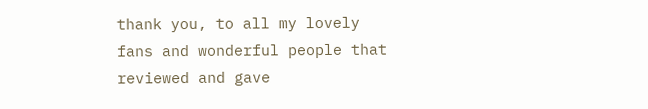thank you, to all my lovely fans and wonderful people that reviewed and gave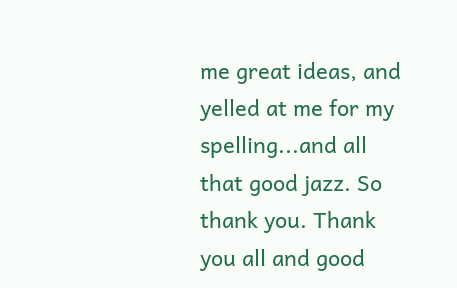me great ideas, and yelled at me for my spelling...and all that good jazz. So thank you. Thank you all and good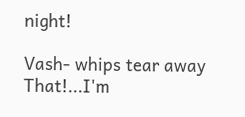night!

Vash- whips tear away That!...I'm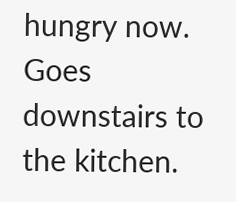hungry now. Goes downstairs to the kitchen.